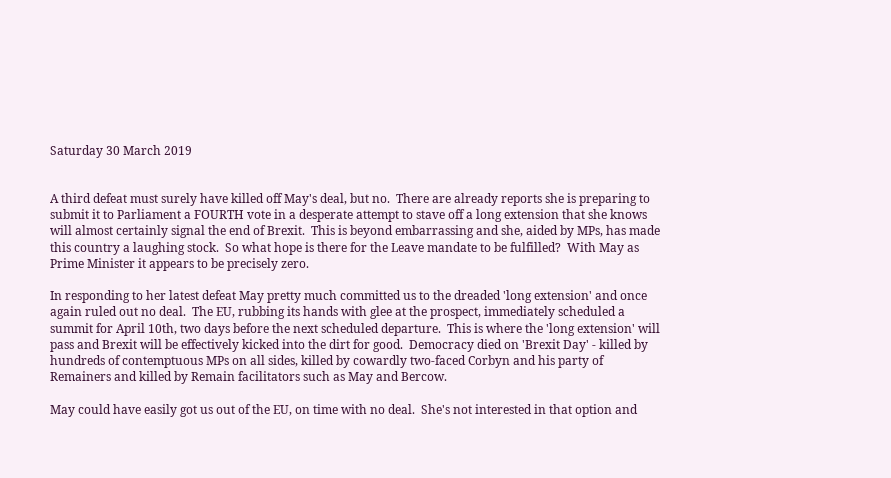Saturday 30 March 2019


A third defeat must surely have killed off May's deal, but no.  There are already reports she is preparing to submit it to Parliament a FOURTH vote in a desperate attempt to stave off a long extension that she knows will almost certainly signal the end of Brexit.  This is beyond embarrassing and she, aided by MPs, has made this country a laughing stock.  So what hope is there for the Leave mandate to be fulfilled?  With May as Prime Minister it appears to be precisely zero.

In responding to her latest defeat May pretty much committed us to the dreaded 'long extension' and once again ruled out no deal.  The EU, rubbing its hands with glee at the prospect, immediately scheduled a summit for April 10th, two days before the next scheduled departure.  This is where the 'long extension' will pass and Brexit will be effectively kicked into the dirt for good.  Democracy died on 'Brexit Day' - killed by hundreds of contemptuous MPs on all sides, killed by cowardly two-faced Corbyn and his party of Remainers and killed by Remain facilitators such as May and Bercow.

May could have easily got us out of the EU, on time with no deal.  She's not interested in that option and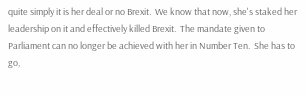quite simply it is her deal or no Brexit.  We know that now, she's staked her leadership on it and effectively killed Brexit.  The mandate given to Parliament can no longer be achieved with her in Number Ten.  She has to go,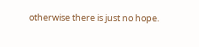otherwise there is just no hope.